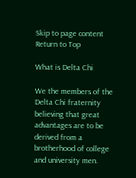Skip to page content
Return to Top

What is Delta Chi

We the members of the Delta Chi fraternity believing that great advantages are to be derived from a brotherhood of college and university men.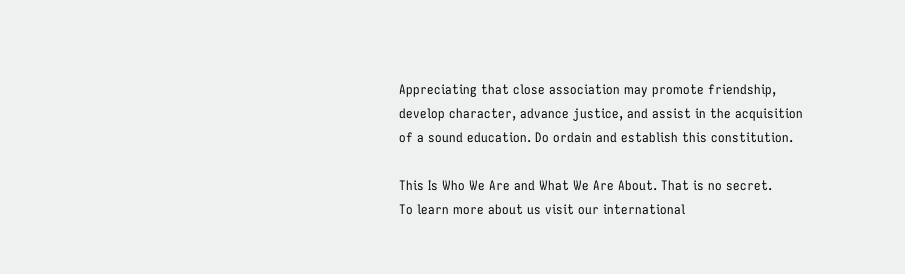Appreciating that close association may promote friendship, develop character, advance justice, and assist in the acquisition of a sound education. Do ordain and establish this constitution.

This Is Who We Are and What We Are About. That is no secret.
To learn more about us visit our international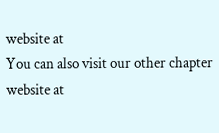website at
You can also visit our other chapter website at